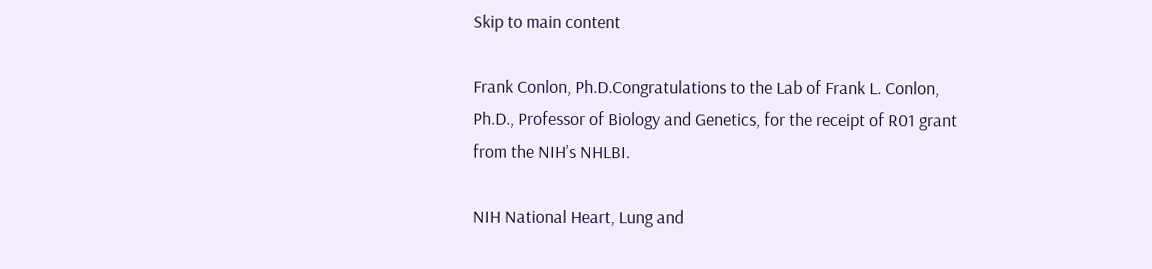Skip to main content

Frank Conlon, Ph.D.Congratulations to the Lab of Frank L. Conlon, Ph.D., Professor of Biology and Genetics, for the receipt of R01 grant from the NIH’s NHLBI.

NIH National Heart, Lung and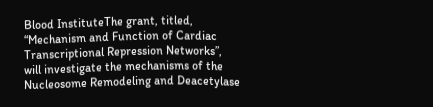Blood InstituteThe grant, titled, “Mechanism and Function of Cardiac Transcriptional Repression Networks”, will investigate the mechanisms of the Nucleosome Remodeling and Deacetylase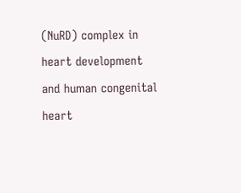(NuRD) complex in heart development and human congenital heart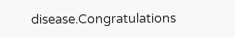disease.Congratulations